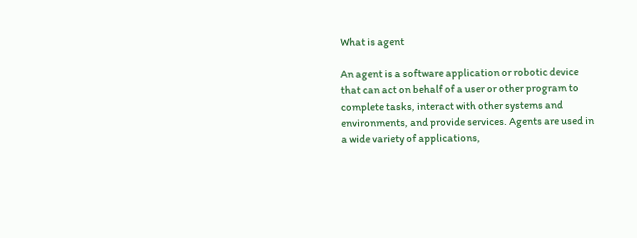What is agent

An agent is a software application or robotic device that can act on behalf of a user or other program to complete tasks, interact with other systems and environments, and provide services. Agents are used in a wide variety of applications,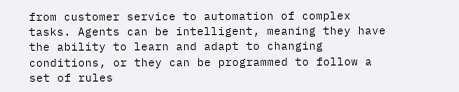from customer service to automation of complex tasks. Agents can be intelligent, meaning they have the ability to learn and adapt to changing conditions, or they can be programmed to follow a set of rules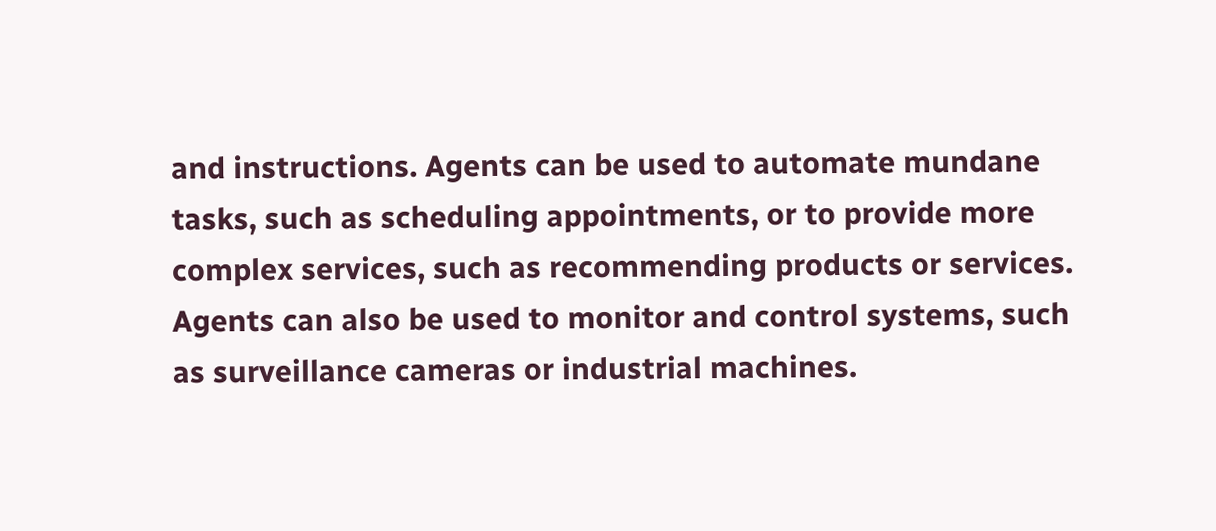and instructions. Agents can be used to automate mundane tasks, such as scheduling appointments, or to provide more complex services, such as recommending products or services. Agents can also be used to monitor and control systems, such as surveillance cameras or industrial machines.